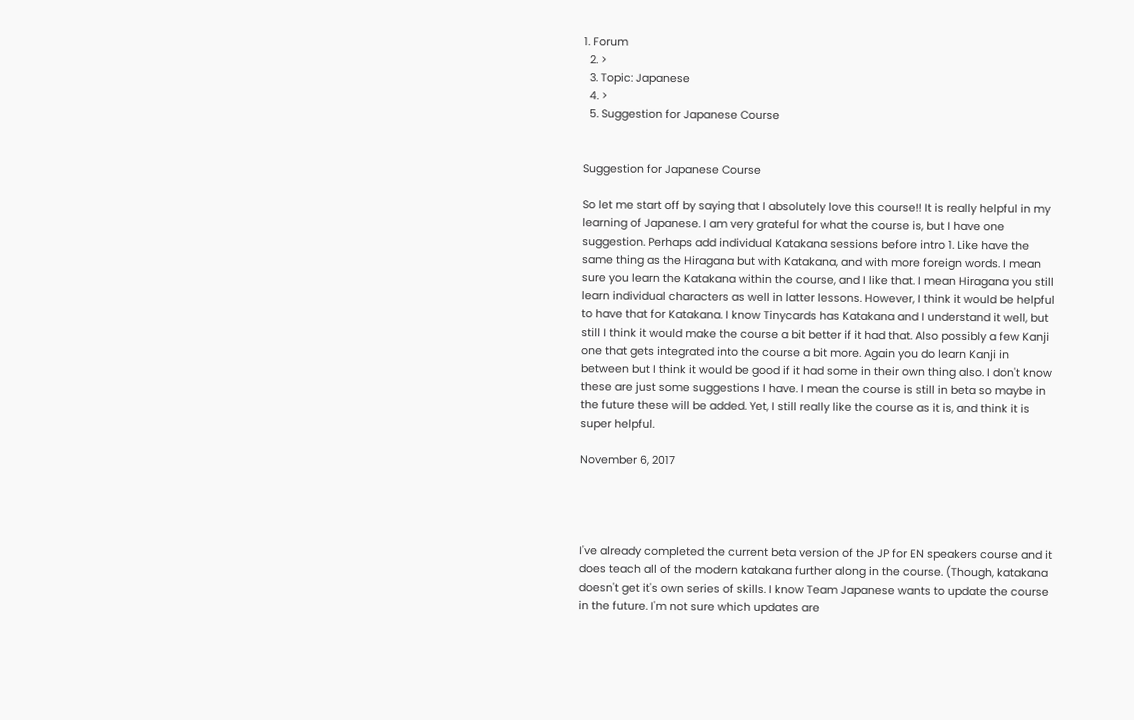1. Forum
  2. >
  3. Topic: Japanese
  4. >
  5. Suggestion for Japanese Course


Suggestion for Japanese Course

So let me start off by saying that I absolutely love this course!! It is really helpful in my learning of Japanese. I am very grateful for what the course is, but I have one suggestion. Perhaps add individual Katakana sessions before intro 1. Like have the same thing as the Hiragana but with Katakana, and with more foreign words. I mean sure you learn the Katakana within the course, and I like that. I mean Hiragana you still learn individual characters as well in latter lessons. However, I think it would be helpful to have that for Katakana. I know Tinycards has Katakana and I understand it well, but still I think it would make the course a bit better if it had that. Also possibly a few Kanji one that gets integrated into the course a bit more. Again you do learn Kanji in between but I think it would be good if it had some in their own thing also. I don't know these are just some suggestions I have. I mean the course is still in beta so maybe in the future these will be added. Yet, I still really like the course as it is, and think it is super helpful.

November 6, 2017




I've already completed the current beta version of the JP for EN speakers course and it does teach all of the modern katakana further along in the course. (Though, katakana doesn't get it's own series of skills. I know Team Japanese wants to update the course in the future. I'm not sure which updates are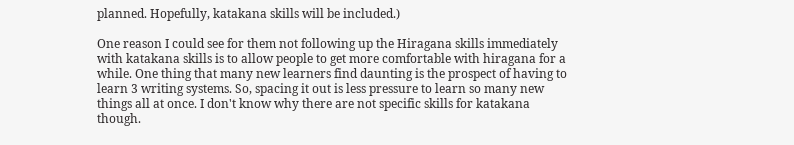planned. Hopefully, katakana skills will be included.)

One reason I could see for them not following up the Hiragana skills immediately with katakana skills is to allow people to get more comfortable with hiragana for a while. One thing that many new learners find daunting is the prospect of having to learn 3 writing systems. So, spacing it out is less pressure to learn so many new things all at once. I don't know why there are not specific skills for katakana though.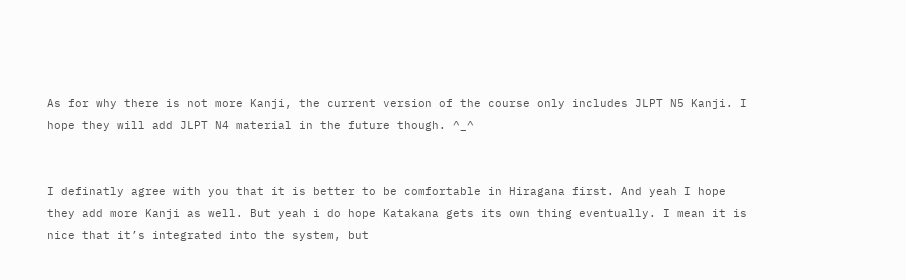As for why there is not more Kanji, the current version of the course only includes JLPT N5 Kanji. I hope they will add JLPT N4 material in the future though. ^_^


I definatly agree with you that it is better to be comfortable in Hiragana first. And yeah I hope they add more Kanji as well. But yeah i do hope Katakana gets its own thing eventually. I mean it is nice that it’s integrated into the system, but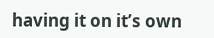having it on it’s own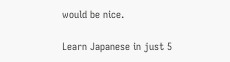would be nice.

Learn Japanese in just 5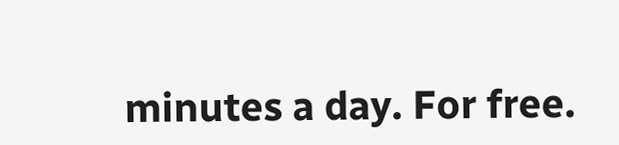minutes a day. For free.